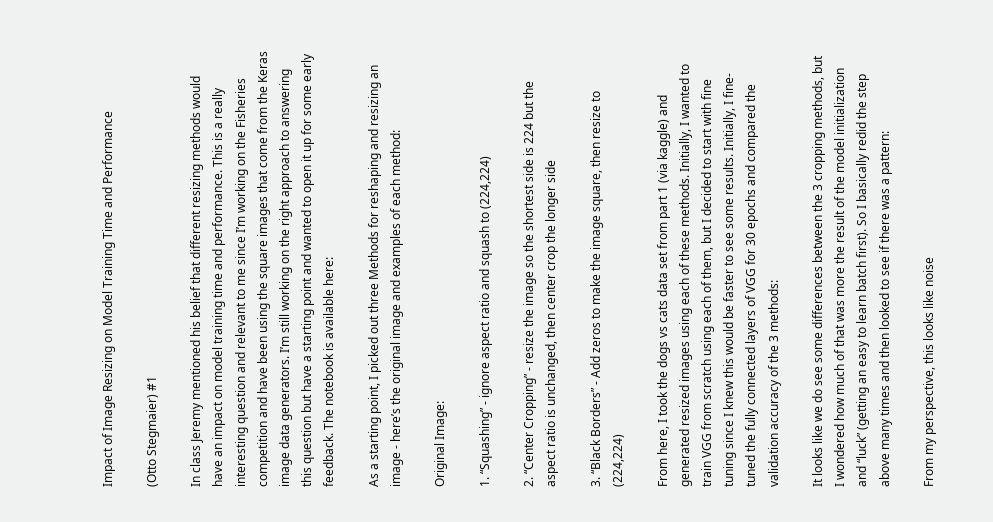Impact of Image Resizing on Model Training Time and Performance

(Otto Stegmaier) #1

In class Jeremy mentioned his belief that different resizing methods would have an impact on model training time and performance. This is a really interesting question and relevant to me since I’m working on the Fisheries competition and have been using the square images that come from the Keras image data generators. I’m still working on the right approach to answering this question but have a starting point and wanted to open it up for some early feedback. The notebook is available here:

As a starting point, I picked out three Methods for reshaping and resizing an image - here’s the original image and examples of each method:

Original Image:

1. “Squashing” - ignore aspect ratio and squash to (224,224)

2. “Center Cropping” - resize the image so the shortest side is 224 but the aspect ratio is unchanged, then center crop the longer side

3. “Black Borders” - Add zeros to make the image square, then resize to (224,224)

From here, I took the dogs vs cats data set from part 1 (via kaggle) and generated resized images using each of these methods. Initially, I wanted to train VGG from scratch using each of them, but I decided to start with fine tuning since I knew this would be faster to see some results. Initially, I fine-tuned the fully connected layers of VGG for 30 epochs and compared the validation accuracy of the 3 methods:

It looks like we do see some differences between the 3 cropping methods, but I wondered how much of that was more the result of the model initialization and “luck” (getting an easy to learn batch first). So I basically redid the step above many times and then looked to see if there was a pattern:

From my perspective, this looks like noise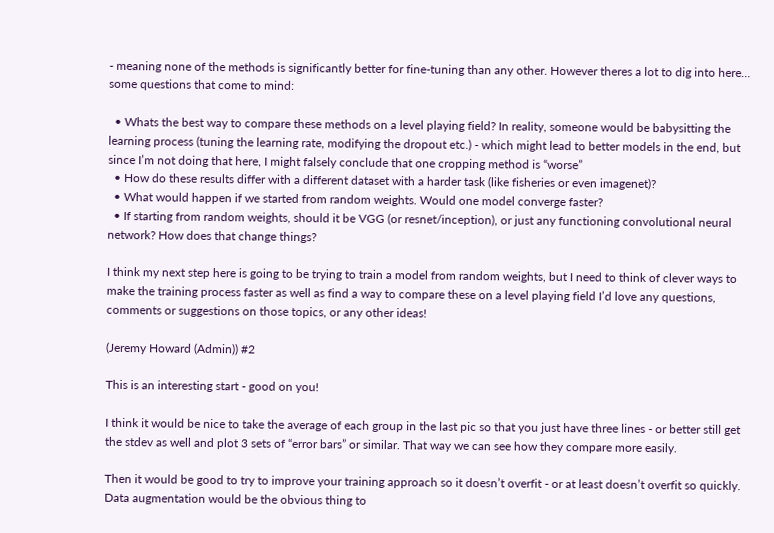- meaning none of the methods is significantly better for fine-tuning than any other. However theres a lot to dig into here… some questions that come to mind:

  • Whats the best way to compare these methods on a level playing field? In reality, someone would be babysitting the learning process (tuning the learning rate, modifying the dropout etc.) - which might lead to better models in the end, but since I’m not doing that here, I might falsely conclude that one cropping method is “worse”
  • How do these results differ with a different dataset with a harder task (like fisheries or even imagenet)?
  • What would happen if we started from random weights. Would one model converge faster?
  • If starting from random weights, should it be VGG (or resnet/inception), or just any functioning convolutional neural network? How does that change things?

I think my next step here is going to be trying to train a model from random weights, but I need to think of clever ways to make the training process faster as well as find a way to compare these on a level playing field I’d love any questions, comments or suggestions on those topics, or any other ideas!

(Jeremy Howard (Admin)) #2

This is an interesting start - good on you!

I think it would be nice to take the average of each group in the last pic so that you just have three lines - or better still get the stdev as well and plot 3 sets of “error bars” or similar. That way we can see how they compare more easily.

Then it would be good to try to improve your training approach so it doesn’t overfit - or at least doesn’t overfit so quickly. Data augmentation would be the obvious thing to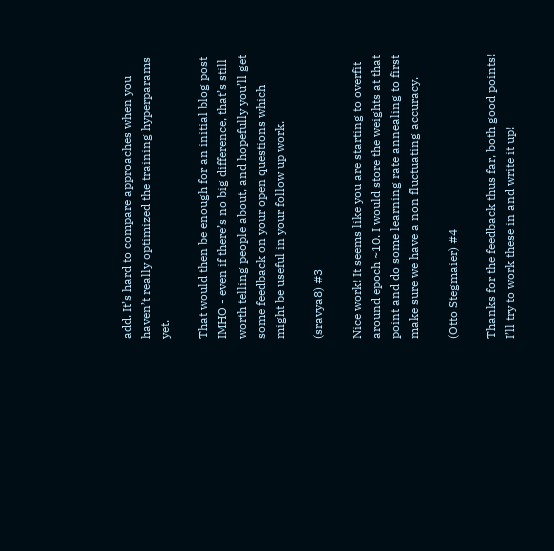add. It’s hard to compare approaches when you haven’t really optimized the training hyperparams yet.

That would then be enough for an initial blog post IMHO - even if there’s no big difference, that’s still worth telling people about, and hopefully you’ll get some feedback on your open questions which might be useful in your follow up work.

(sravya8) #3

Nice work! It seems like you are starting to overfit around epoch ~10. I would store the weights at that point and do some learning rate annealing to first make sure we have a non fluctuating accuracy.

(Otto Stegmaier) #4

Thanks for the feedback thus far, both good points! I’ll try to work these in and write it up!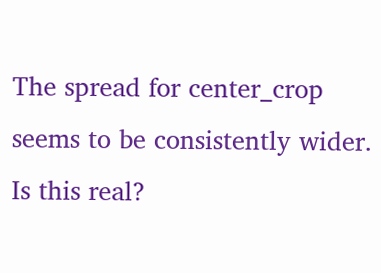The spread for center_crop seems to be consistently wider. Is this real?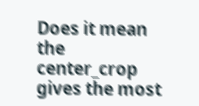Does it mean the center_crop gives the most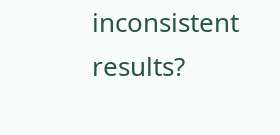inconsistent results?